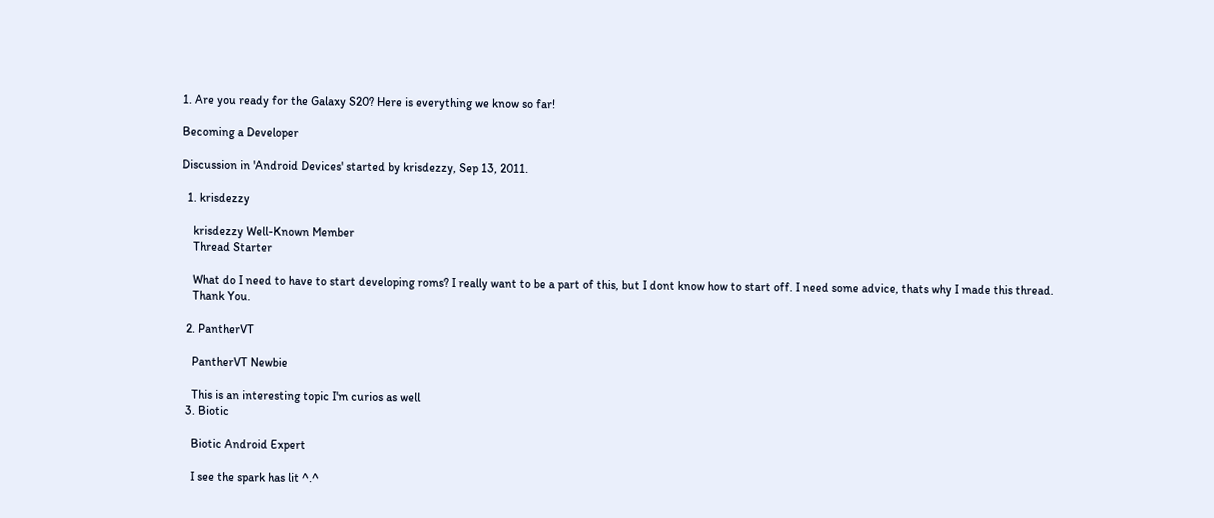1. Are you ready for the Galaxy S20? Here is everything we know so far!

Becoming a Developer

Discussion in 'Android Devices' started by krisdezzy, Sep 13, 2011.

  1. krisdezzy

    krisdezzy Well-Known Member
    Thread Starter

    What do I need to have to start developing roms? I really want to be a part of this, but I dont know how to start off. I need some advice, thats why I made this thread.
    Thank You.

  2. PantherVT

    PantherVT Newbie

    This is an interesting topic I'm curios as well
  3. Biotic

    Biotic Android Expert

    I see the spark has lit ^.^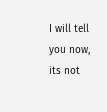I will tell you now, its not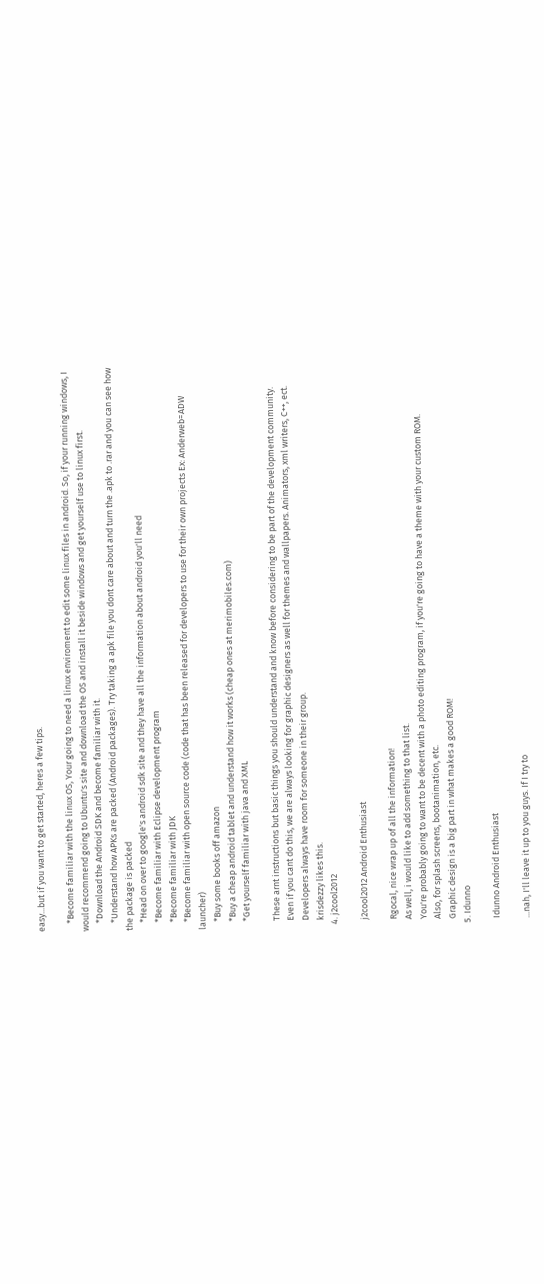easy...but if you want to get started, heres a few tips.

    *Become familiar with the linux OS, Your going to need a linux enviroment to edit some linux files in android. So, if your running windows, I would recommend going to Ubuntu's site and download the OS and install it beside windows and get yourself use to linux first.
    *Download the Android SDK and become familiar with it.
    *Understand how APKs are packed (Android packages). Try taking a apk file you dont care about and turn the .apk to .rar and you can see how the package is packed
    *Head on over to google's android sdk site and they have all the information about android you'll need
    *Become familiar with Eclipse development program
    *Become familiar with JDK
    *Become familiar with open source code (code that has been released for developers to use for their own projects Ex: Anderweb=ADW launcher)
    *Buy some books off amazon
    *Buy a cheap android tablet and understand how it works (cheap ones at merimobiles.com)
    *Get yourself familiar with java and XML

    These arnt instructions but basic things you should understand and know before considering to be part of the development community.
    Even if you cant do this, we are always looking for graphic designers as well for themes and wallpapers. Animators, xml writers, C++, ect.
    Developers always have room for someone in their group.
    krisdezzy likes this.
  4. j2cool2012

    j2cool2012 Android Enthusiast

    Rgocal, nice wrap up of all the information!
    As well, i would like to add something to that list.
    You're probably going to want to be decent with a photo editing program, if you're going to have a theme with your custom ROM.
    Also, for splash screens, bootanimation, etc.
    Graphic design is a big part in what makes a good ROM!
  5. Idunno

    Idunno Android Enthusiast

    ...nah, I'll leave it up to you guys. If I try to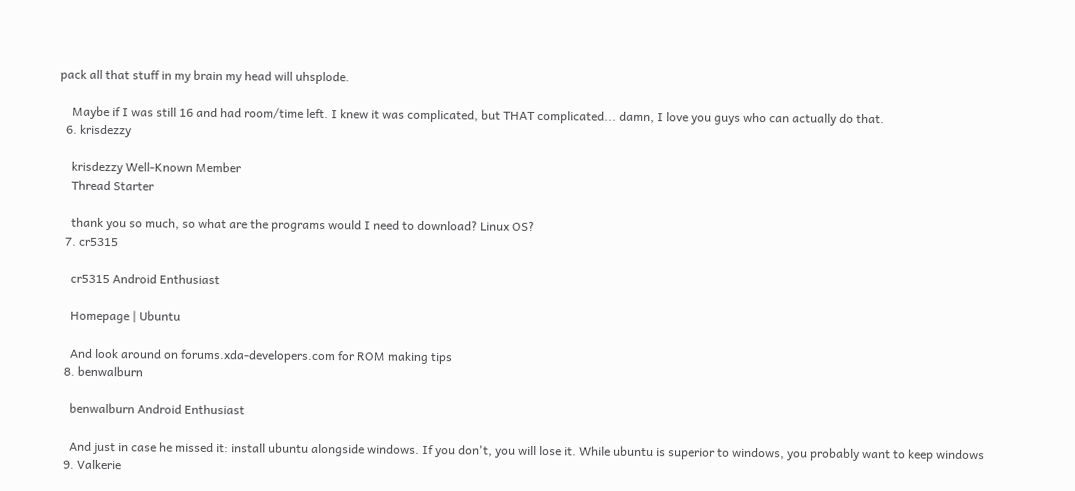pack all that stuff in my brain my head will uhsplode.

    Maybe if I was still 16 and had room/time left. I knew it was complicated, but THAT complicated... damn, I love you guys who can actually do that.
  6. krisdezzy

    krisdezzy Well-Known Member
    Thread Starter

    thank you so much, so what are the programs would I need to download? Linux OS?
  7. cr5315

    cr5315 Android Enthusiast

    Homepage | Ubuntu

    And look around on forums.xda-developers.com for ROM making tips
  8. benwalburn

    benwalburn Android Enthusiast

    And just in case he missed it: install ubuntu alongside windows. If you don't, you will lose it. While ubuntu is superior to windows, you probably want to keep windows
  9. Valkerie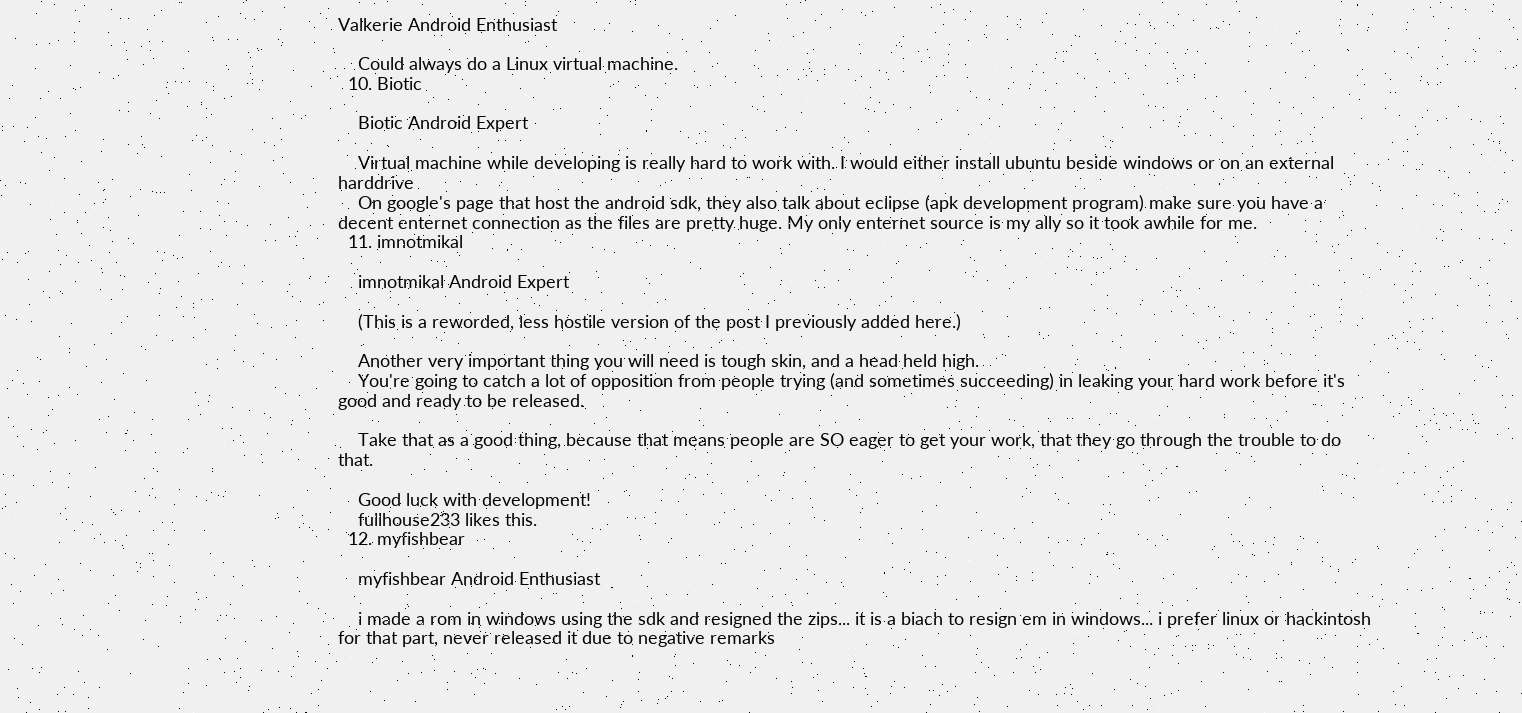Valkerie Android Enthusiast

    Could always do a Linux virtual machine.
  10. Biotic

    Biotic Android Expert

    Virtual machine while developing is really hard to work with. I would either install ubuntu beside windows or on an external harddrive
    On google's page that host the android sdk, they also talk about eclipse (apk development program) make sure you have a decent enternet connection as the files are pretty huge. My only enternet source is my ally so it took awhile for me.
  11. imnotmikal

    imnotmikal Android Expert

    (This is a reworded, less hostile version of the post I previously added here.)

    Another very important thing you will need is tough skin, and a head held high.
    You're going to catch a lot of opposition from people trying (and sometimes succeeding) in leaking your hard work before it's good and ready to be released.

    Take that as a good thing, because that means people are SO eager to get your work, that they go through the trouble to do that.

    Good luck with development!
    fullhouse233 likes this.
  12. myfishbear

    myfishbear Android Enthusiast

    i made a rom in windows using the sdk and resigned the zips... it is a biach to resign em in windows... i prefer linux or hackintosh for that part, never released it due to negative remarks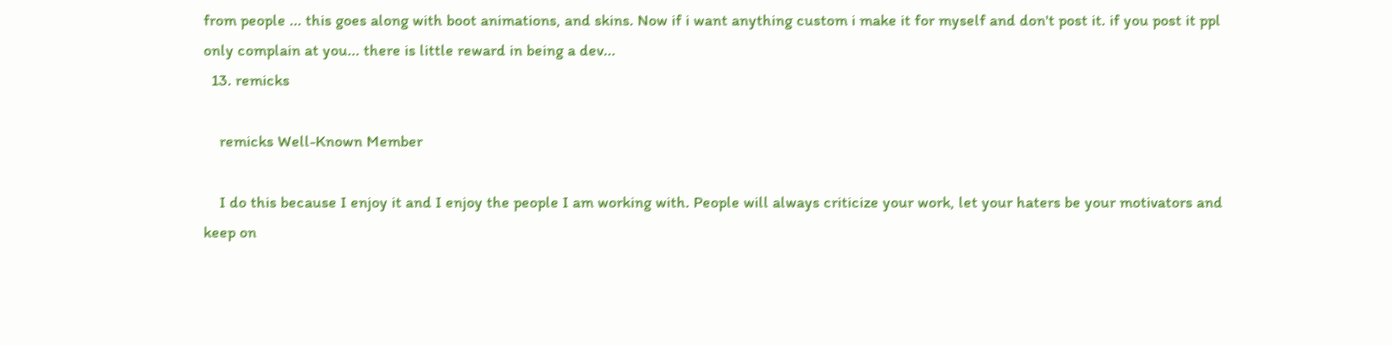from people ... this goes along with boot animations, and skins. Now if i want anything custom i make it for myself and don't post it. if you post it ppl only complain at you... there is little reward in being a dev...
  13. remicks

    remicks Well-Known Member

    I do this because I enjoy it and I enjoy the people I am working with. People will always criticize your work, let your haters be your motivators and keep on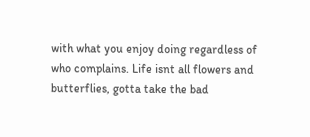with what you enjoy doing regardless of who complains. Life isnt all flowers and butterflies, gotta take the bad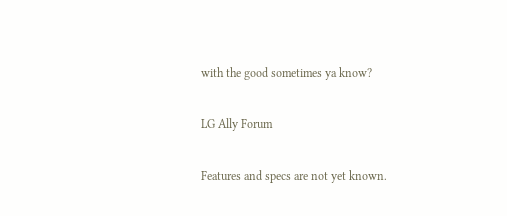with the good sometimes ya know?

LG Ally Forum

Features and specs are not yet known.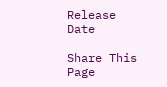Release Date

Share This Page